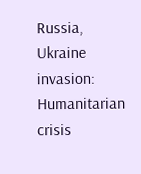Russia, Ukraine invasion: Humanitarian crisis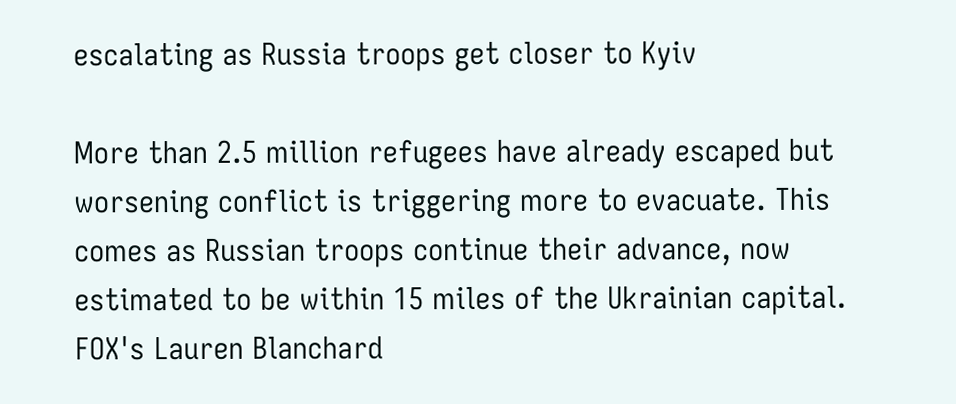escalating as Russia troops get closer to Kyiv

More than 2.5 million refugees have already escaped but worsening conflict is triggering more to evacuate. This comes as Russian troops continue their advance, now estimated to be within 15 miles of the Ukrainian capital. FOX's Lauren Blanchard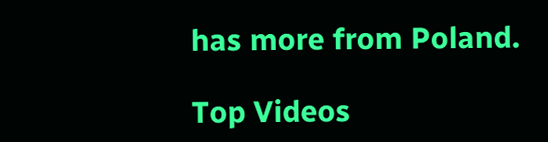has more from Poland.

Top Videos